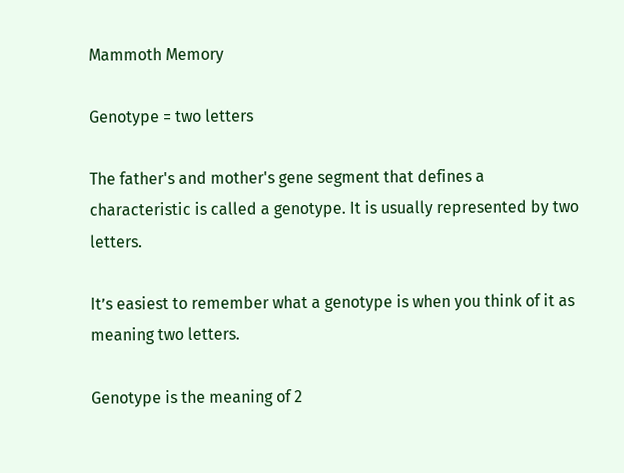Mammoth Memory

Genotype = two letters

The father's and mother's gene segment that defines a characteristic is called a genotype. It is usually represented by two letters.

It’s easiest to remember what a genotype is when you think of it as meaning two letters.

Genotype is the meaning of 2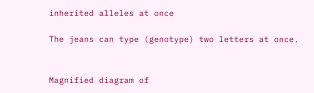inherited alleles at once

The jeans can type (genotype) two letters at once.


Magnified diagram of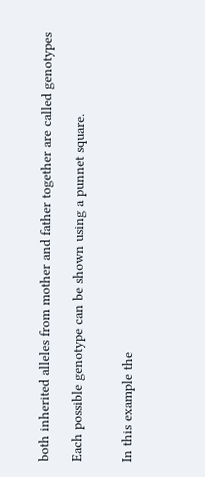both inherited alleles from mother and father together are called genotypes

Each possible genotype can be shown using a punnet square.


In this example the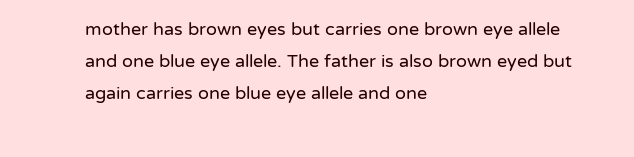mother has brown eyes but carries one brown eye allele and one blue eye allele. The father is also brown eyed but again carries one blue eye allele and one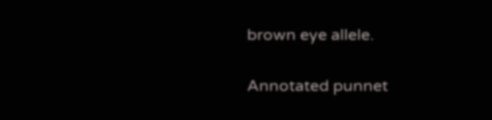brown eye allele.

Annotated punnet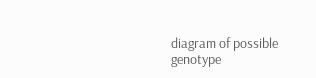diagram of possible genotype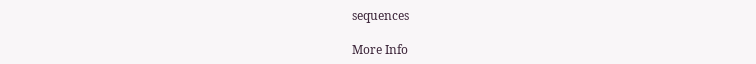sequences

More Info